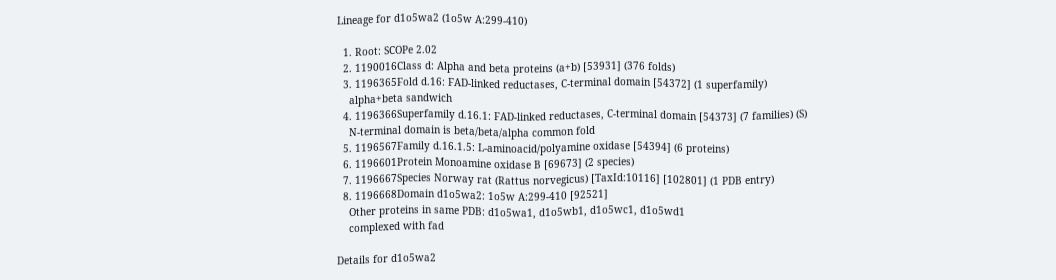Lineage for d1o5wa2 (1o5w A:299-410)

  1. Root: SCOPe 2.02
  2. 1190016Class d: Alpha and beta proteins (a+b) [53931] (376 folds)
  3. 1196365Fold d.16: FAD-linked reductases, C-terminal domain [54372] (1 superfamily)
    alpha+beta sandwich
  4. 1196366Superfamily d.16.1: FAD-linked reductases, C-terminal domain [54373] (7 families) (S)
    N-terminal domain is beta/beta/alpha common fold
  5. 1196567Family d.16.1.5: L-aminoacid/polyamine oxidase [54394] (6 proteins)
  6. 1196601Protein Monoamine oxidase B [69673] (2 species)
  7. 1196667Species Norway rat (Rattus norvegicus) [TaxId:10116] [102801] (1 PDB entry)
  8. 1196668Domain d1o5wa2: 1o5w A:299-410 [92521]
    Other proteins in same PDB: d1o5wa1, d1o5wb1, d1o5wc1, d1o5wd1
    complexed with fad

Details for d1o5wa2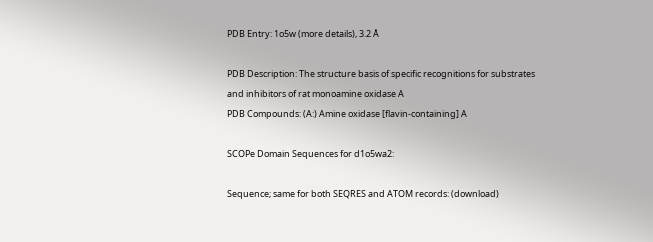PDB Entry: 1o5w (more details), 3.2 Å

PDB Description: The structure basis of specific recognitions for substrates and inhibitors of rat monoamine oxidase A
PDB Compounds: (A:) Amine oxidase [flavin-containing] A

SCOPe Domain Sequences for d1o5wa2:

Sequence; same for both SEQRES and ATOM records: (download)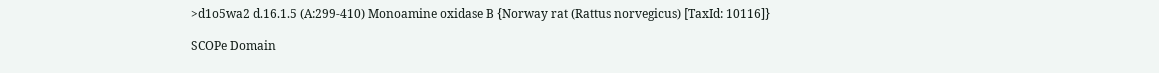>d1o5wa2 d.16.1.5 (A:299-410) Monoamine oxidase B {Norway rat (Rattus norvegicus) [TaxId: 10116]}

SCOPe Domain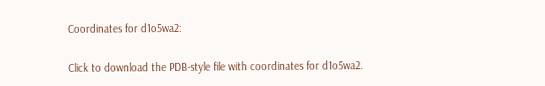Coordinates for d1o5wa2:

Click to download the PDB-style file with coordinates for d1o5wa2.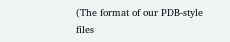(The format of our PDB-style files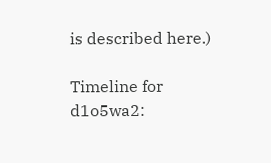is described here.)

Timeline for d1o5wa2: